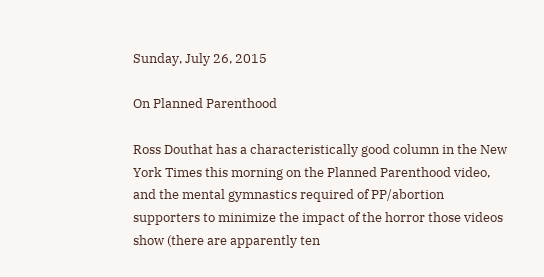Sunday, July 26, 2015

On Planned Parenthood

Ross Douthat has a characteristically good column in the New York Times this morning on the Planned Parenthood video, and the mental gymnastics required of PP/abortion supporters to minimize the impact of the horror those videos show (there are apparently ten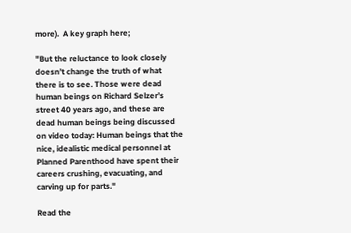more).  A key graph here;

"But the reluctance to look closely doesn’t change the truth of what there is to see. Those were dead human beings on Richard Selzer’s street 40 years ago, and these are dead human beings being discussed on video today: Human beings that the nice, idealistic medical personnel at Planned Parenthood have spent their careers crushing, evacuating, and carving up for parts."

Read the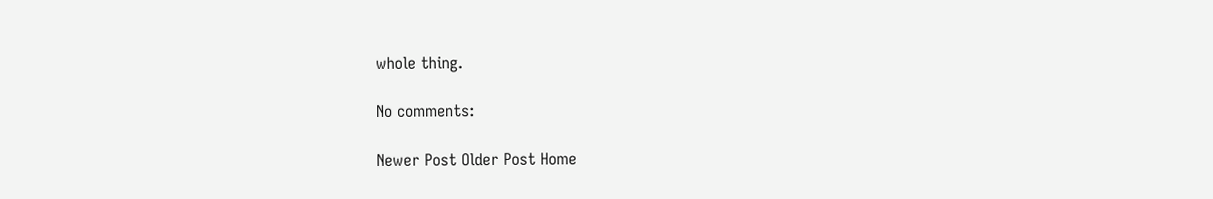whole thing.

No comments:

Newer Post Older Post Home